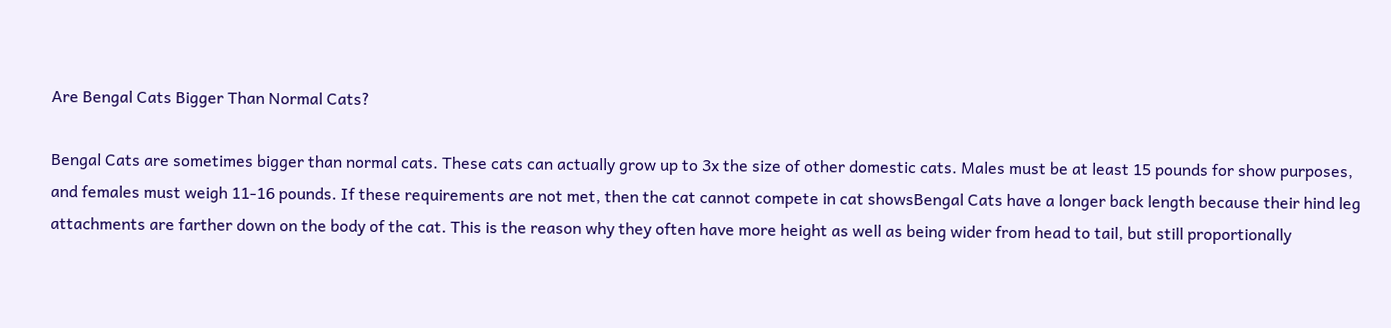Are Bengal Cats Bigger Than Normal Cats?

Bengal Cats are sometimes bigger than normal cats. These cats can actually grow up to 3x the size of other domestic cats. Males must be at least 15 pounds for show purposes, and females must weigh 11-16 pounds. If these requirements are not met, then the cat cannot compete in cat showsBengal Cats have a longer back length because their hind leg attachments are farther down on the body of the cat. This is the reason why they often have more height as well as being wider from head to tail, but still proportionally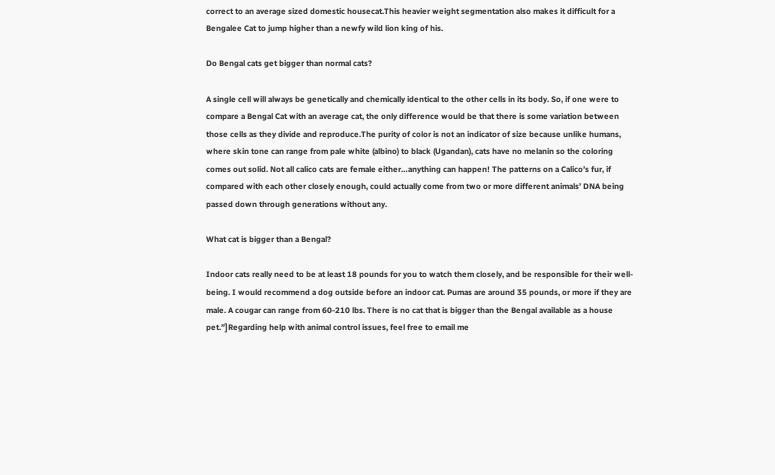correct to an average sized domestic housecat.This heavier weight segmentation also makes it difficult for a Bengalee Cat to jump higher than a newfy wild lion king of his.

Do Bengal cats get bigger than normal cats?

A single cell will always be genetically and chemically identical to the other cells in its body. So, if one were to compare a Bengal Cat with an average cat, the only difference would be that there is some variation between those cells as they divide and reproduce.The purity of color is not an indicator of size because unlike humans, where skin tone can range from pale white (albino) to black (Ugandan), cats have no melanin so the coloring comes out solid. Not all calico cats are female either…anything can happen! The patterns on a Calico’s fur, if compared with each other closely enough, could actually come from two or more different animals’ DNA being passed down through generations without any.

What cat is bigger than a Bengal?

Indoor cats really need to be at least 18 pounds for you to watch them closely, and be responsible for their well-being. I would recommend a dog outside before an indoor cat. Pumas are around 35 pounds, or more if they are male. A cougar can range from 60-210 lbs. There is no cat that is bigger than the Bengal available as a house pet.”]Regarding help with animal control issues, feel free to email me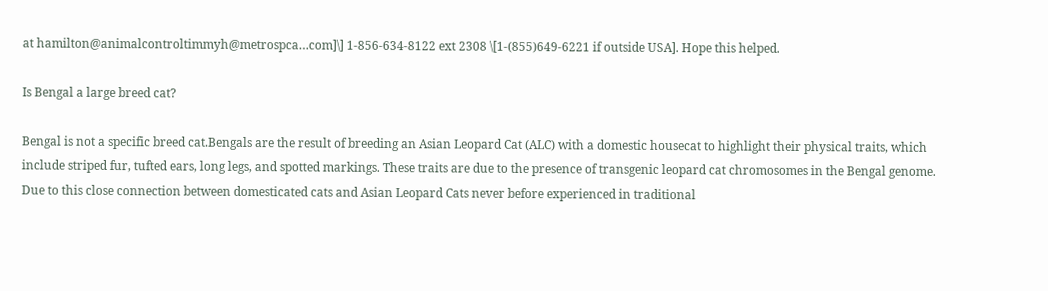at hamilton@animalcontroltimmyh@metrospca…com]\] 1-856-634-8122 ext 2308 \[1-(855)649-6221 if outside USA]. Hope this helped.

Is Bengal a large breed cat?

Bengal is not a specific breed cat.Bengals are the result of breeding an Asian Leopard Cat (ALC) with a domestic housecat to highlight their physical traits, which include striped fur, tufted ears, long legs, and spotted markings. These traits are due to the presence of transgenic leopard cat chromosomes in the Bengal genome. Due to this close connection between domesticated cats and Asian Leopard Cats never before experienced in traditional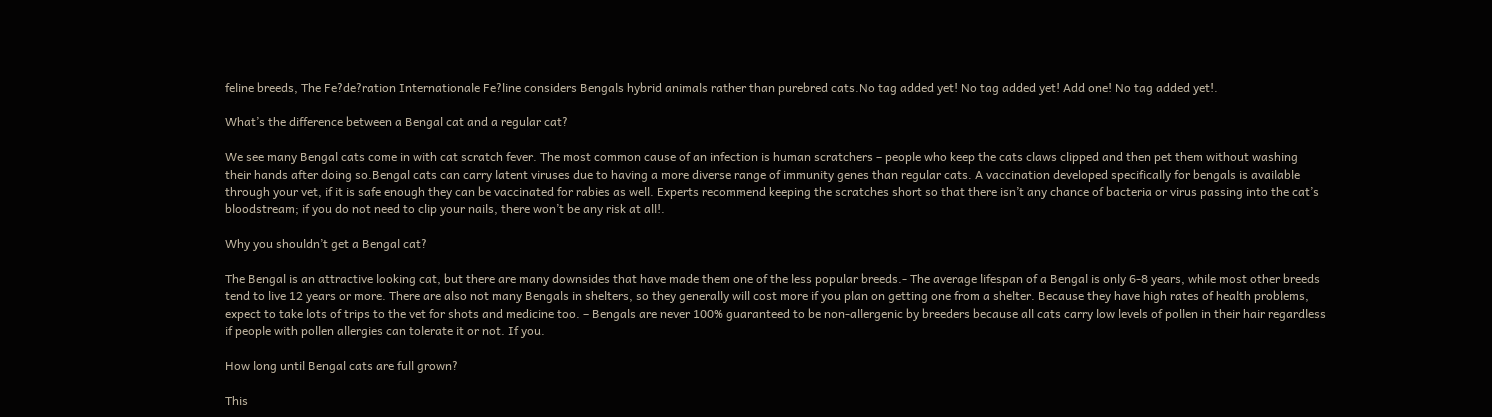feline breeds, The Fe?de?ration Internationale Fe?line considers Bengals hybrid animals rather than purebred cats.No tag added yet! No tag added yet! Add one! No tag added yet!.

What’s the difference between a Bengal cat and a regular cat?

We see many Bengal cats come in with cat scratch fever. The most common cause of an infection is human scratchers – people who keep the cats claws clipped and then pet them without washing their hands after doing so.Bengal cats can carry latent viruses due to having a more diverse range of immunity genes than regular cats. A vaccination developed specifically for bengals is available through your vet, if it is safe enough they can be vaccinated for rabies as well. Experts recommend keeping the scratches short so that there isn’t any chance of bacteria or virus passing into the cat’s bloodstream; if you do not need to clip your nails, there won’t be any risk at all!.

Why you shouldn’t get a Bengal cat?

The Bengal is an attractive looking cat, but there are many downsides that have made them one of the less popular breeds.- The average lifespan of a Bengal is only 6-8 years, while most other breeds tend to live 12 years or more. There are also not many Bengals in shelters, so they generally will cost more if you plan on getting one from a shelter. Because they have high rates of health problems, expect to take lots of trips to the vet for shots and medicine too. – Bengals are never 100% guaranteed to be non-allergenic by breeders because all cats carry low levels of pollen in their hair regardless if people with pollen allergies can tolerate it or not. If you.

How long until Bengal cats are full grown?

This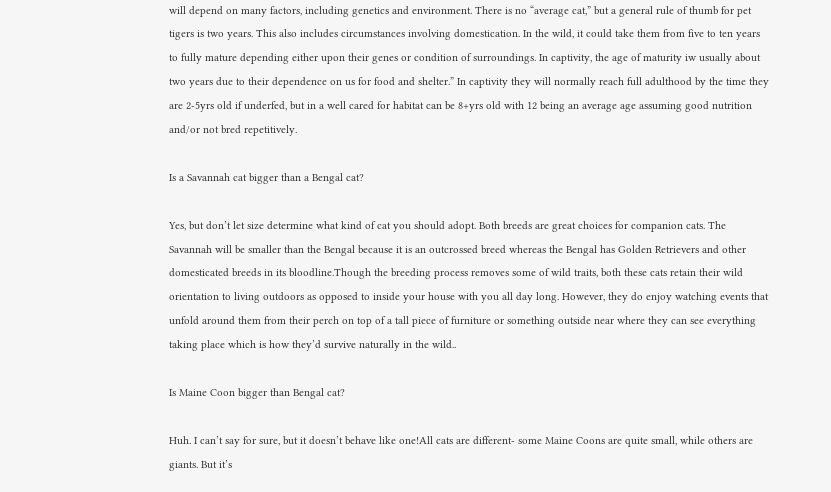will depend on many factors, including genetics and environment. There is no “average cat,” but a general rule of thumb for pet tigers is two years. This also includes circumstances involving domestication. In the wild, it could take them from five to ten years to fully mature depending either upon their genes or condition of surroundings. In captivity, the age of maturity iw usually about two years due to their dependence on us for food and shelter.” In captivity they will normally reach full adulthood by the time they are 2-5yrs old if underfed, but in a well cared for habitat can be 8+yrs old with 12 being an average age assuming good nutrition and/or not bred repetitively.

Is a Savannah cat bigger than a Bengal cat?

Yes, but don’t let size determine what kind of cat you should adopt. Both breeds are great choices for companion cats. The Savannah will be smaller than the Bengal because it is an outcrossed breed whereas the Bengal has Golden Retrievers and other domesticated breeds in its bloodline.Though the breeding process removes some of wild traits, both these cats retain their wild orientation to living outdoors as opposed to inside your house with you all day long. However, they do enjoy watching events that unfold around them from their perch on top of a tall piece of furniture or something outside near where they can see everything taking place which is how they’d survive naturally in the wild..

Is Maine Coon bigger than Bengal cat?

Huh. I can’t say for sure, but it doesn’t behave like one!All cats are different- some Maine Coons are quite small, while others are giants. But it’s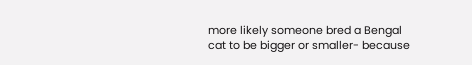more likely someone bred a Bengal cat to be bigger or smaller- because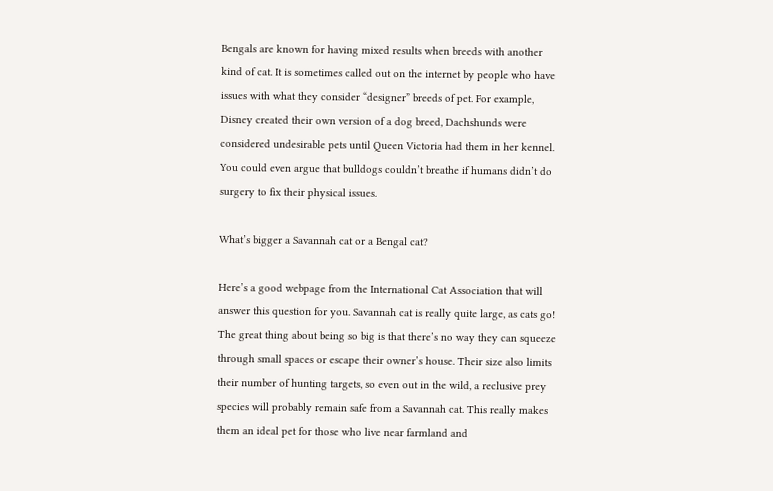Bengals are known for having mixed results when breeds with another kind of cat. It is sometimes called out on the internet by people who have issues with what they consider “designer” breeds of pet. For example, Disney created their own version of a dog breed, Dachshunds were considered undesirable pets until Queen Victoria had them in her kennel. You could even argue that bulldogs couldn’t breathe if humans didn’t do surgery to fix their physical issues.

What’s bigger a Savannah cat or a Bengal cat?

Here’s a good webpage from the International Cat Association that will answer this question for you. Savannah cat is really quite large, as cats go! The great thing about being so big is that there’s no way they can squeeze through small spaces or escape their owner’s house. Their size also limits their number of hunting targets, so even out in the wild, a reclusive prey species will probably remain safe from a Savannah cat. This really makes them an ideal pet for those who live near farmland and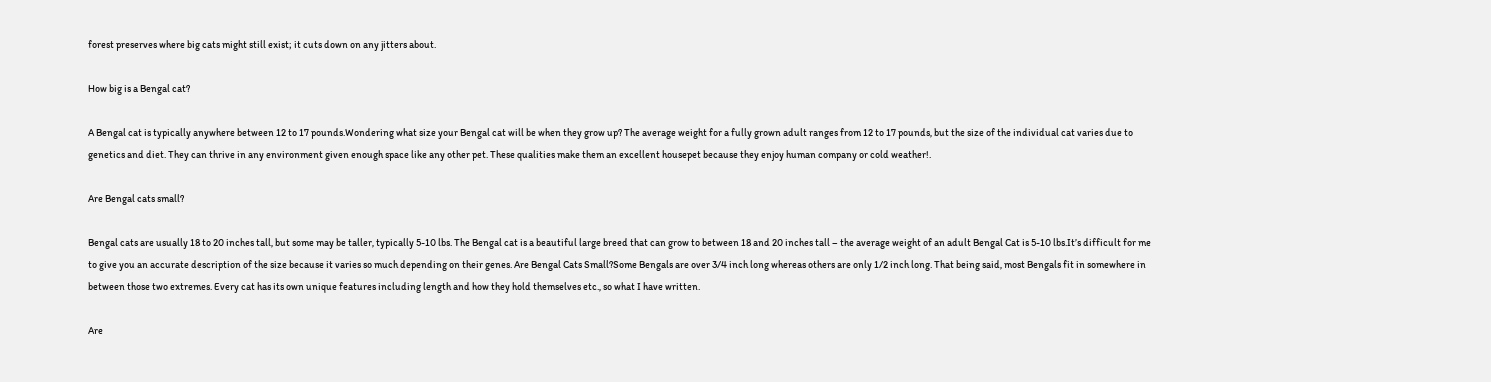forest preserves where big cats might still exist; it cuts down on any jitters about.

How big is a Bengal cat?

A Bengal cat is typically anywhere between 12 to 17 pounds.Wondering what size your Bengal cat will be when they grow up? The average weight for a fully grown adult ranges from 12 to 17 pounds, but the size of the individual cat varies due to genetics and diet. They can thrive in any environment given enough space like any other pet. These qualities make them an excellent housepet because they enjoy human company or cold weather!.

Are Bengal cats small?

Bengal cats are usually 18 to 20 inches tall, but some may be taller, typically 5-10 lbs. The Bengal cat is a beautiful large breed that can grow to between 18 and 20 inches tall – the average weight of an adult Bengal Cat is 5-10 lbs.It’s difficult for me to give you an accurate description of the size because it varies so much depending on their genes. Are Bengal Cats Small?Some Bengals are over 3/4 inch long whereas others are only 1/2 inch long. That being said, most Bengals fit in somewhere in between those two extremes. Every cat has its own unique features including length and how they hold themselves etc., so what I have written.

Are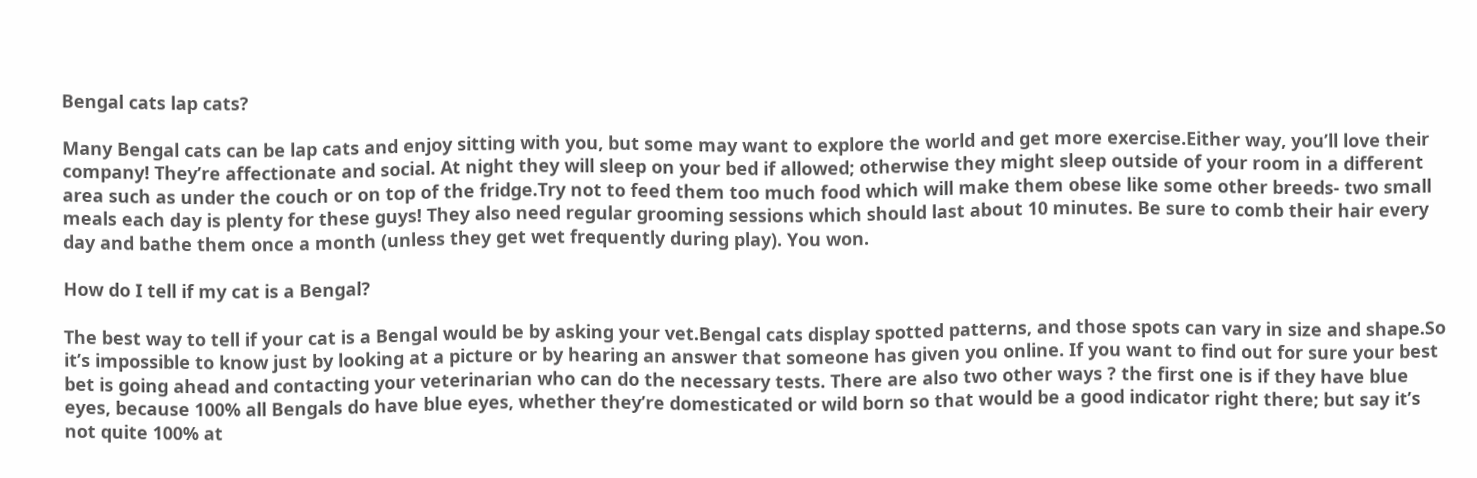Bengal cats lap cats?

Many Bengal cats can be lap cats and enjoy sitting with you, but some may want to explore the world and get more exercise.Either way, you’ll love their company! They’re affectionate and social. At night they will sleep on your bed if allowed; otherwise they might sleep outside of your room in a different area such as under the couch or on top of the fridge.Try not to feed them too much food which will make them obese like some other breeds- two small meals each day is plenty for these guys! They also need regular grooming sessions which should last about 10 minutes. Be sure to comb their hair every day and bathe them once a month (unless they get wet frequently during play). You won.

How do I tell if my cat is a Bengal?

The best way to tell if your cat is a Bengal would be by asking your vet.Bengal cats display spotted patterns, and those spots can vary in size and shape.So it’s impossible to know just by looking at a picture or by hearing an answer that someone has given you online. If you want to find out for sure your best bet is going ahead and contacting your veterinarian who can do the necessary tests. There are also two other ways ? the first one is if they have blue eyes, because 100% all Bengals do have blue eyes, whether they’re domesticated or wild born so that would be a good indicator right there; but say it’s not quite 100% at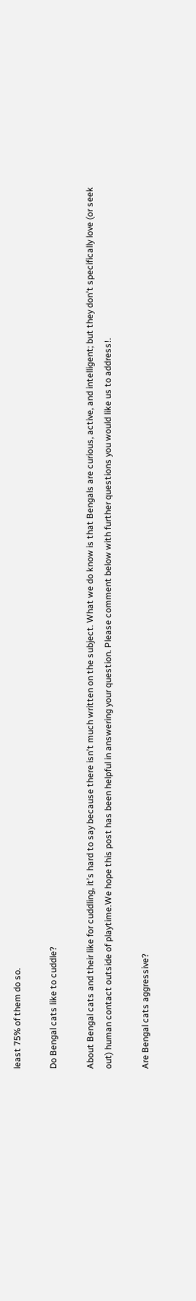least 75% of them do so.

Do Bengal cats like to cuddle?

About Bengal cats and their like for cuddling, it’s hard to say because there isn’t much written on the subject. What we do know is that Bengals are curious, active, and intelligent; but they don’t specifically love (or seek out) human contact outside of playtime.We hope this post has been helpful in answering your question. Please comment below with further questions you would like us to address!.

Are Bengal cats aggressive?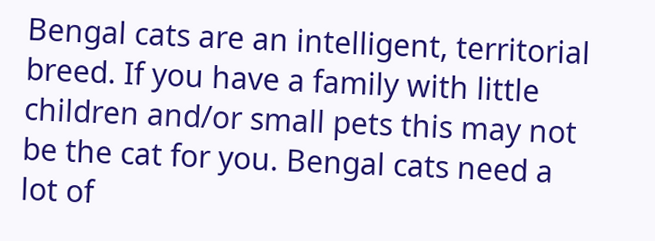Bengal cats are an intelligent, territorial breed. If you have a family with little children and/or small pets this may not be the cat for you. Bengal cats need a lot of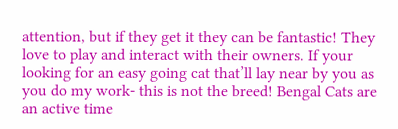attention, but if they get it they can be fantastic! They love to play and interact with their owners. If your looking for an easy going cat that’ll lay near by you as you do my work- this is not the breed! Bengal Cats are an active time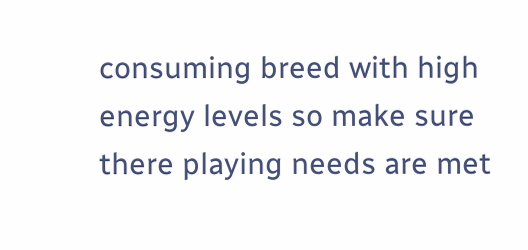consuming breed with high energy levels so make sure there playing needs are met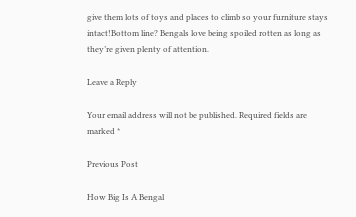give them lots of toys and places to climb so your furniture stays intact!Bottom line? Bengals love being spoiled rotten as long as they’re given plenty of attention.

Leave a Reply

Your email address will not be published. Required fields are marked *

Previous Post

How Big Is A Bengal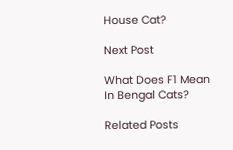House Cat?

Next Post

What Does F1 Mean In Bengal Cats?

Related Posts